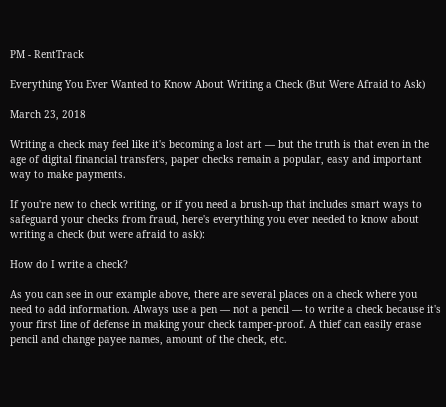PM - RentTrack

Everything You Ever Wanted to Know About Writing a Check (But Were Afraid to Ask)

March 23, 2018

Writing a check may feel like it's becoming a lost art — but the truth is that even in the age of digital financial transfers, paper checks remain a popular, easy and important way to make payments.

If you're new to check writing, or if you need a brush-up that includes smart ways to safeguard your checks from fraud, here's everything you ever needed to know about writing a check (but were afraid to ask):

How do I write a check?

As you can see in our example above, there are several places on a check where you need to add information. Always use a pen — not a pencil — to write a check because it's your first line of defense in making your check tamper-proof. A thief can easily erase pencil and change payee names, amount of the check, etc.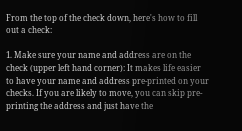From the top of the check down, here's how to fill out a check:

1. Make sure your name and address are on the check (upper left hand corner): It makes life easier to have your name and address pre-printed on your checks. If you are likely to move, you can skip pre-printing the address and just have the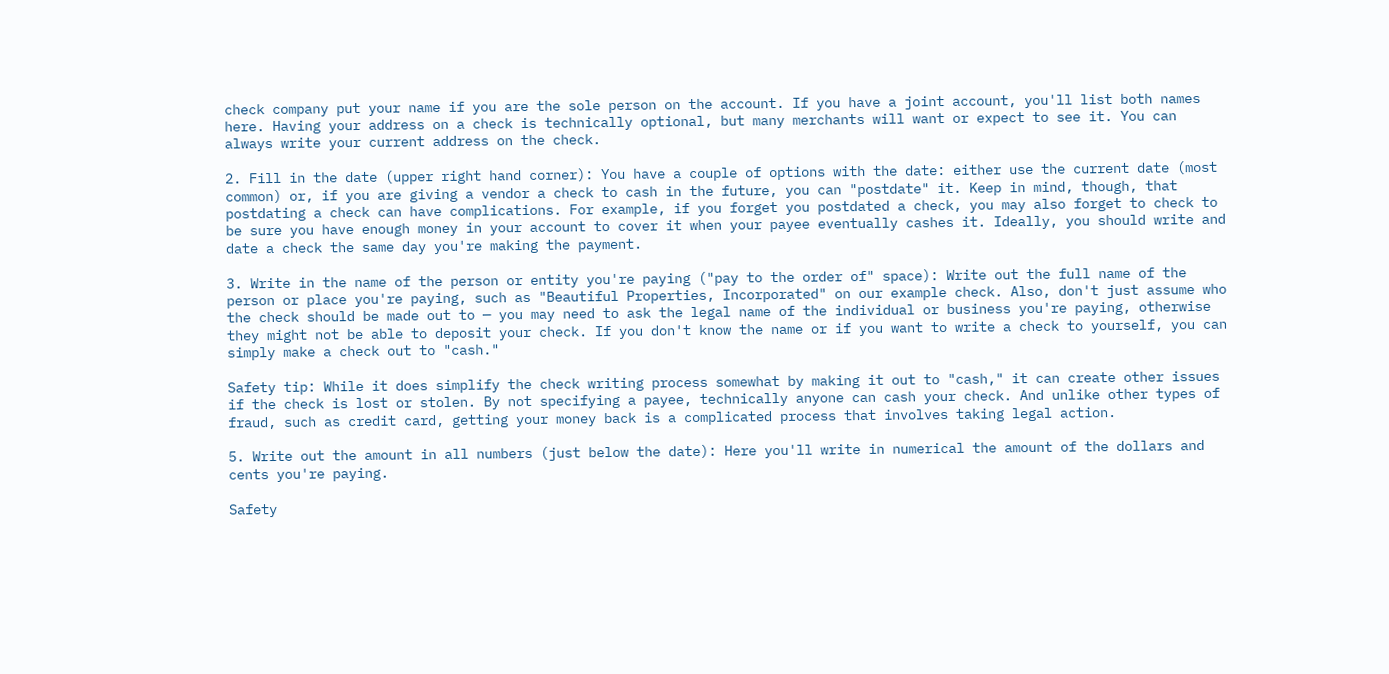check company put your name if you are the sole person on the account. If you have a joint account, you'll list both names here. Having your address on a check is technically optional, but many merchants will want or expect to see it. You can always write your current address on the check.

2. Fill in the date (upper right hand corner): You have a couple of options with the date: either use the current date (most common) or, if you are giving a vendor a check to cash in the future, you can "postdate" it. Keep in mind, though, that postdating a check can have complications. For example, if you forget you postdated a check, you may also forget to check to be sure you have enough money in your account to cover it when your payee eventually cashes it. Ideally, you should write and date a check the same day you're making the payment.

3. Write in the name of the person or entity you're paying ("pay to the order of" space): Write out the full name of the person or place you're paying, such as "Beautiful Properties, Incorporated" on our example check. Also, don't just assume who the check should be made out to — you may need to ask the legal name of the individual or business you're paying, otherwise they might not be able to deposit your check. If you don't know the name or if you want to write a check to yourself, you can simply make a check out to "cash."

Safety tip: While it does simplify the check writing process somewhat by making it out to "cash," it can create other issues if the check is lost or stolen. By not specifying a payee, technically anyone can cash your check. And unlike other types of fraud, such as credit card, getting your money back is a complicated process that involves taking legal action.

5. Write out the amount in all numbers (just below the date): Here you'll write in numerical the amount of the dollars and cents you're paying.

Safety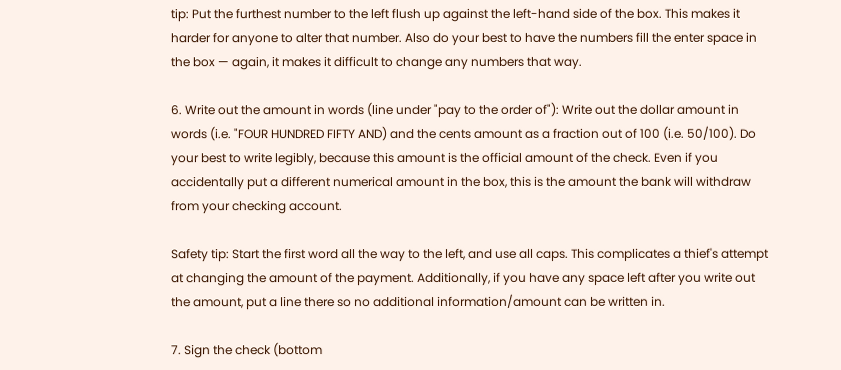tip: Put the furthest number to the left flush up against the left-hand side of the box. This makes it harder for anyone to alter that number. Also do your best to have the numbers fill the enter space in the box — again, it makes it difficult to change any numbers that way.

6. Write out the amount in words (line under "pay to the order of"): Write out the dollar amount in words (i.e. "FOUR HUNDRED FIFTY AND) and the cents amount as a fraction out of 100 (i.e. 50/100). Do your best to write legibly, because this amount is the official amount of the check. Even if you accidentally put a different numerical amount in the box, this is the amount the bank will withdraw from your checking account.

Safety tip: Start the first word all the way to the left, and use all caps. This complicates a thief's attempt at changing the amount of the payment. Additionally, if you have any space left after you write out the amount, put a line there so no additional information/amount can be written in.

7. Sign the check (bottom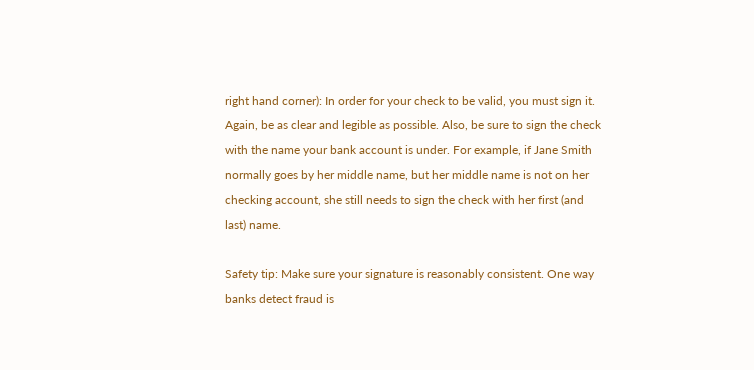right hand corner): In order for your check to be valid, you must sign it. Again, be as clear and legible as possible. Also, be sure to sign the check with the name your bank account is under. For example, if Jane Smith normally goes by her middle name, but her middle name is not on her checking account, she still needs to sign the check with her first (and last) name.

Safety tip: Make sure your signature is reasonably consistent. One way banks detect fraud is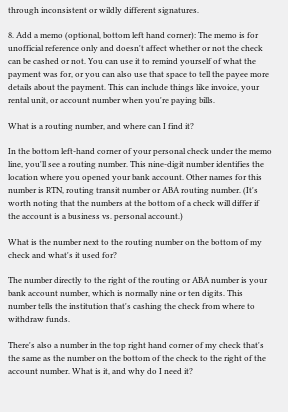through inconsistent or wildly different signatures.

8. Add a memo (optional, bottom left hand corner): The memo is for unofficial reference only and doesn't affect whether or not the check can be cashed or not. You can use it to remind yourself of what the payment was for, or you can also use that space to tell the payee more details about the payment. This can include things like invoice, your rental unit, or account number when you're paying bills.

What is a routing number, and where can I find it?

In the bottom left-hand corner of your personal check under the memo line, you'll see a routing number. This nine-digit number identifies the location where you opened your bank account. Other names for this number is RTN, routing transit number or ABA routing number. (It's worth noting that the numbers at the bottom of a check will differ if the account is a business vs. personal account.)

What is the number next to the routing number on the bottom of my check and what's it used for?

The number directly to the right of the routing or ABA number is your bank account number, which is normally nine or ten digits. This number tells the institution that's cashing the check from where to withdraw funds.

There's also a number in the top right hand corner of my check that's the same as the number on the bottom of the check to the right of the account number. What is it, and why do I need it?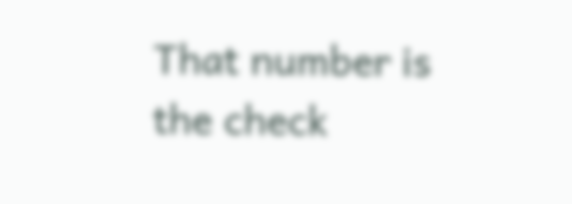That number is the check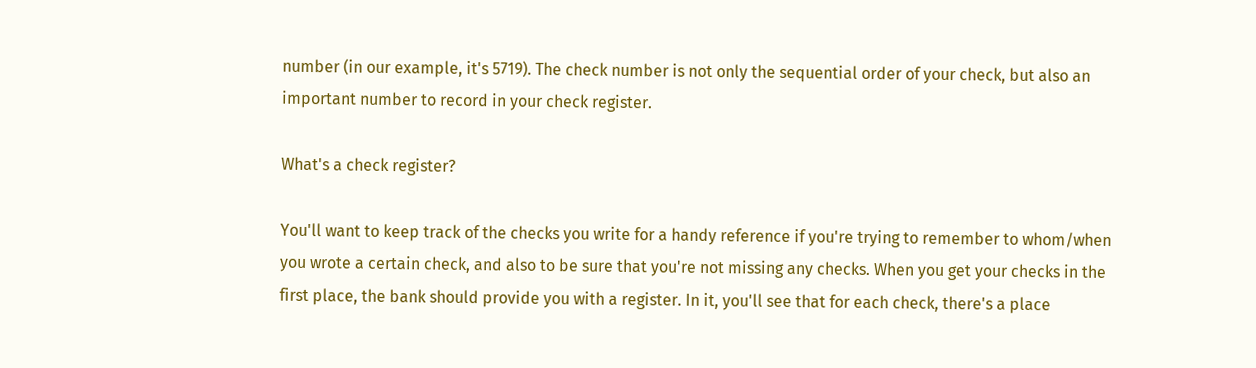number (in our example, it's 5719). The check number is not only the sequential order of your check, but also an important number to record in your check register.

What's a check register?

You'll want to keep track of the checks you write for a handy reference if you're trying to remember to whom/when you wrote a certain check, and also to be sure that you're not missing any checks. When you get your checks in the first place, the bank should provide you with a register. In it, you'll see that for each check, there's a place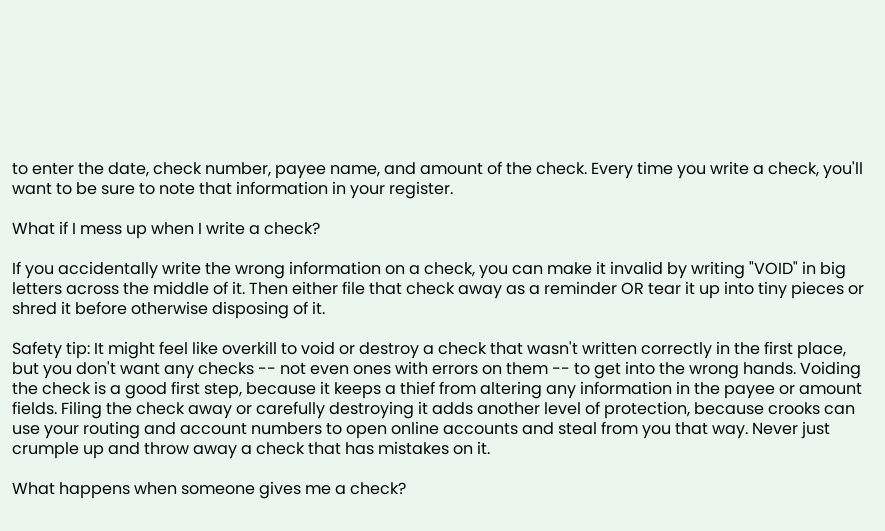to enter the date, check number, payee name, and amount of the check. Every time you write a check, you'll want to be sure to note that information in your register.

What if I mess up when I write a check?

If you accidentally write the wrong information on a check, you can make it invalid by writing "VOID" in big letters across the middle of it. Then either file that check away as a reminder OR tear it up into tiny pieces or shred it before otherwise disposing of it.

Safety tip: It might feel like overkill to void or destroy a check that wasn't written correctly in the first place, but you don't want any checks -- not even ones with errors on them -- to get into the wrong hands. Voiding the check is a good first step, because it keeps a thief from altering any information in the payee or amount fields. Filing the check away or carefully destroying it adds another level of protection, because crooks can use your routing and account numbers to open online accounts and steal from you that way. Never just crumple up and throw away a check that has mistakes on it.

What happens when someone gives me a check?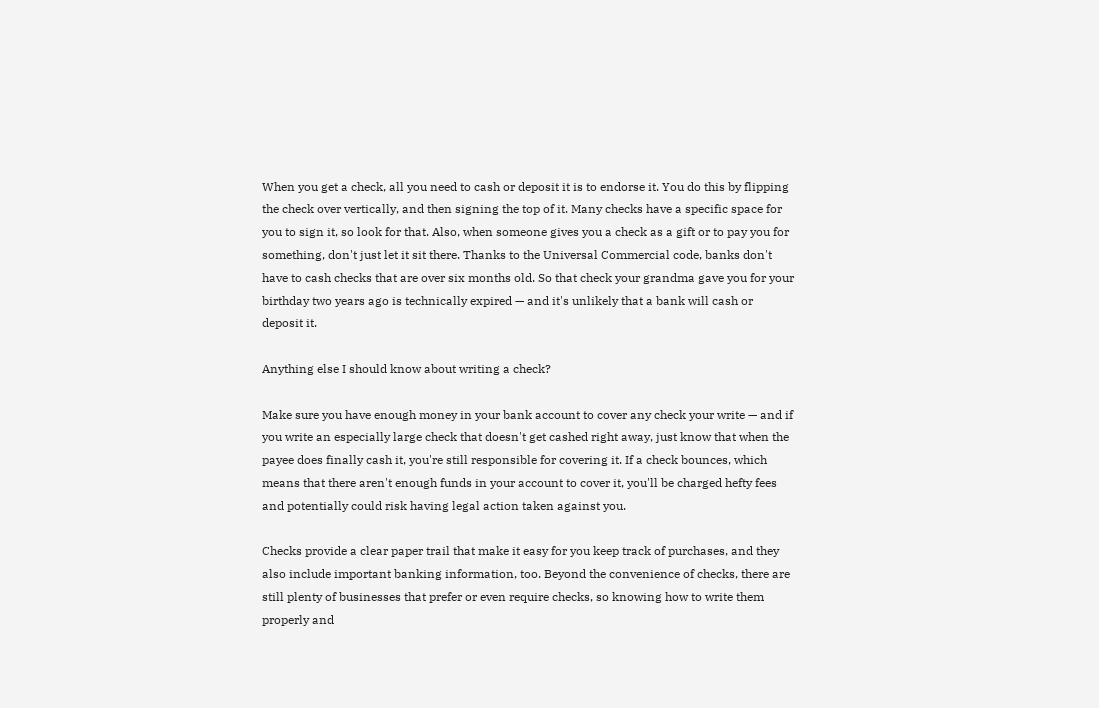When you get a check, all you need to cash or deposit it is to endorse it. You do this by flipping the check over vertically, and then signing the top of it. Many checks have a specific space for you to sign it, so look for that. Also, when someone gives you a check as a gift or to pay you for something, don't just let it sit there. Thanks to the Universal Commercial code, banks don't have to cash checks that are over six months old. So that check your grandma gave you for your birthday two years ago is technically expired — and it's unlikely that a bank will cash or deposit it.

Anything else I should know about writing a check?

Make sure you have enough money in your bank account to cover any check your write — and if you write an especially large check that doesn't get cashed right away, just know that when the payee does finally cash it, you're still responsible for covering it. If a check bounces, which means that there aren't enough funds in your account to cover it, you'll be charged hefty fees and potentially could risk having legal action taken against you.

Checks provide a clear paper trail that make it easy for you keep track of purchases, and they also include important banking information, too. Beyond the convenience of checks, there are still plenty of businesses that prefer or even require checks, so knowing how to write them properly and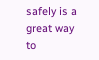safely is a great way to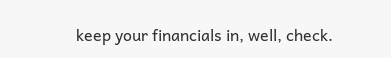keep your financials in, well, check.